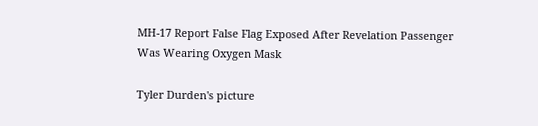MH-17 Report False Flag Exposed After Revelation Passenger Was Wearing Oxygen Mask

Tyler Durden's picture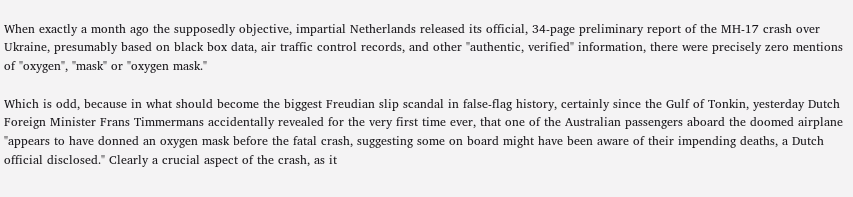When exactly a month ago the supposedly objective, impartial Netherlands released its official, 34-page preliminary report of the MH-17 crash over Ukraine, presumably based on black box data, air traffic control records, and other "authentic, verified" information, there were precisely zero mentions of "oxygen", "mask" or "oxygen mask."

Which is odd, because in what should become the biggest Freudian slip scandal in false-flag history, certainly since the Gulf of Tonkin, yesterday Dutch Foreign Minister Frans Timmermans accidentally revealed for the very first time ever, that one of the Australian passengers aboard the doomed airplane "appears to have donned an oxygen mask before the fatal crash, suggesting some on board might have been aware of their impending deaths, a Dutch official disclosed." Clearly a crucial aspect of the crash, as it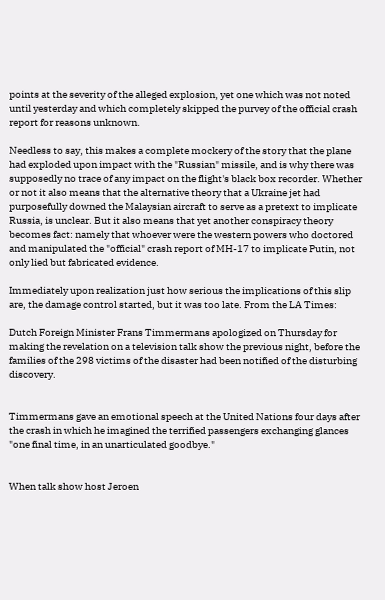points at the severity of the alleged explosion, yet one which was not noted until yesterday and which completely skipped the purvey of the official crash report for reasons unknown.

Needless to say, this makes a complete mockery of the story that the plane had exploded upon impact with the "Russian" missile, and is why there was supposedly no trace of any impact on the flight's black box recorder. Whether or not it also means that the alternative theory that a Ukraine jet had purposefully downed the Malaysian aircraft to serve as a pretext to implicate Russia, is unclear. But it also means that yet another conspiracy theory becomes fact: namely that whoever were the western powers who doctored and manipulated the "official" crash report of MH-17 to implicate Putin, not only lied but fabricated evidence.

Immediately upon realization just how serious the implications of this slip are, the damage control started, but it was too late. From the LA Times:

Dutch Foreign Minister Frans Timmermans apologized on Thursday for making the revelation on a television talk show the previous night, before the families of the 298 victims of the disaster had been notified of the disturbing discovery.


Timmermans gave an emotional speech at the United Nations four days after the crash in which he imagined the terrified passengers exchanging glances "one final time, in an unarticulated goodbye."


When talk show host Jeroen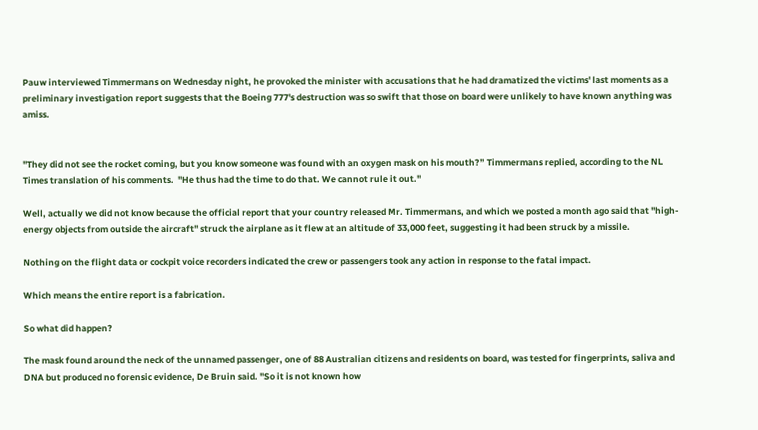Pauw interviewed Timmermans on Wednesday night, he provoked the minister with accusations that he had dramatized the victims' last moments as a preliminary investigation report suggests that the Boeing 777's destruction was so swift that those on board were unlikely to have known anything was amiss.


"They did not see the rocket coming, but you know someone was found with an oxygen mask on his mouth?” Timmermans replied, according to the NL Times translation of his comments.  "He thus had the time to do that. We cannot rule it out."

Well, actually we did not know because the official report that your country released Mr. Timmermans, and which we posted a month ago said that "high-energy objects from outside the aircraft" struck the airplane as it flew at an altitude of 33,000 feet, suggesting it had been struck by a missile.

Nothing on the flight data or cockpit voice recorders indicated the crew or passengers took any action in response to the fatal impact.

Which means the entire report is a fabrication.

So what did happen?

The mask found around the neck of the unnamed passenger, one of 88 Australian citizens and residents on board, was tested for fingerprints, saliva and DNA but produced no forensic evidence, De Bruin said. "So it is not known how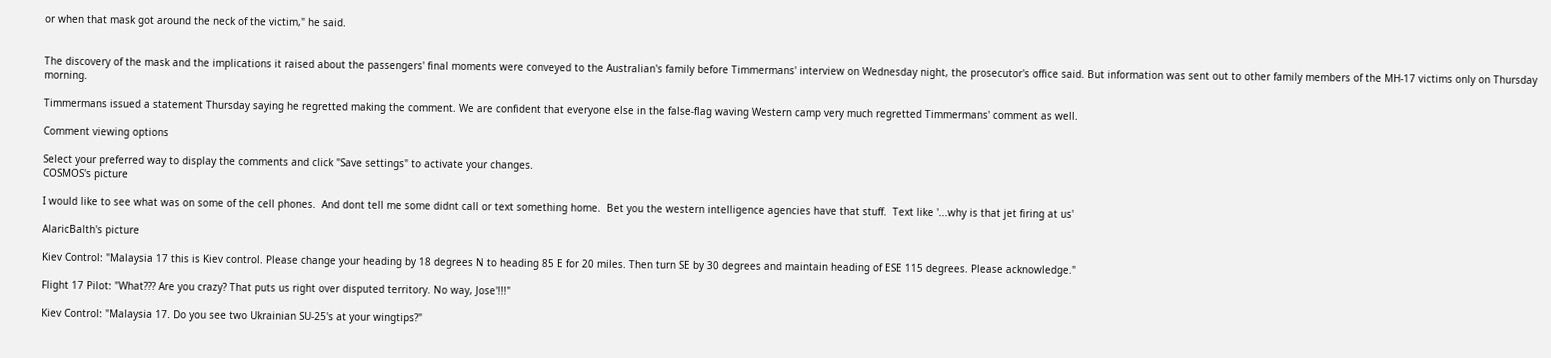or when that mask got around the neck of the victim," he said.


The discovery of the mask and the implications it raised about the passengers' final moments were conveyed to the Australian's family before Timmermans' interview on Wednesday night, the prosecutor's office said. But information was sent out to other family members of the MH-17 victims only on Thursday morning.

Timmermans issued a statement Thursday saying he regretted making the comment. We are confident that everyone else in the false-flag waving Western camp very much regretted Timmermans' comment as well.

Comment viewing options

Select your preferred way to display the comments and click "Save settings" to activate your changes.
COSMOS's picture

I would like to see what was on some of the cell phones.  And dont tell me some didnt call or text something home.  Bet you the western intelligence agencies have that stuff.  Text like '...why is that jet firing at us'

AlaricBalth's picture

Kiev Control: "Malaysia 17 this is Kiev control. Please change your heading by 18 degrees N to heading 85 E for 20 miles. Then turn SE by 30 degrees and maintain heading of ESE 115 degrees. Please acknowledge."

Flight 17 Pilot: "What??? Are you crazy? That puts us right over disputed territory. No way, Jose'!!!"

Kiev Control: "Malaysia 17. Do you see two Ukrainian SU-25's at your wingtips?"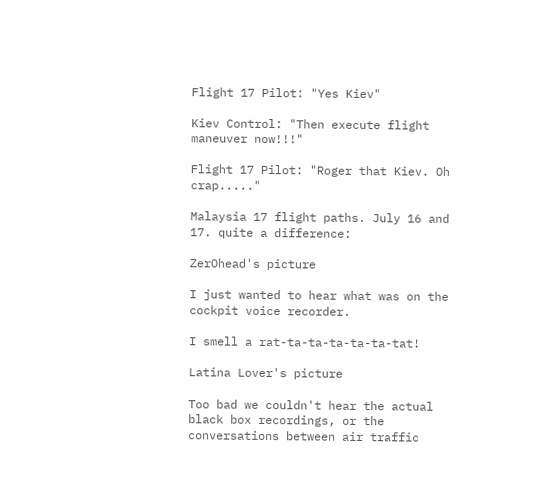Flight 17 Pilot: "Yes Kiev"

Kiev Control: "Then execute flight maneuver now!!!"

Flight 17 Pilot: "Roger that Kiev. Oh crap....."

Malaysia 17 flight paths. July 16 and 17. quite a difference:

ZerOhead's picture

I just wanted to hear what was on the cockpit voice recorder.

I smell a rat-ta-ta-ta-ta-ta-tat!

Latina Lover's picture

Too bad we couldn't hear the actual black box recordings, or the conversations between air traffic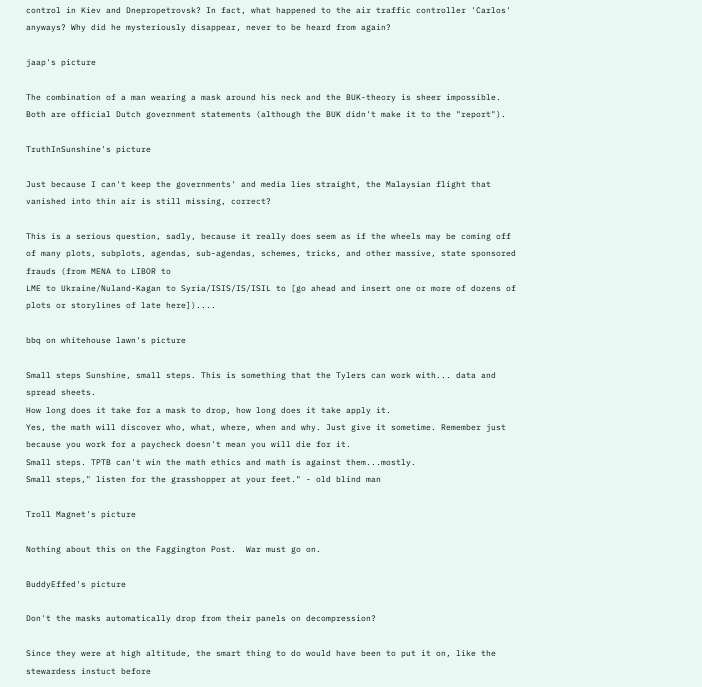control in Kiev and Dnepropetrovsk? In fact, what happened to the air traffic controller 'Carlos' anyways? Why did he mysteriously disappear, never to be heard from again?

jaap's picture

The combination of a man wearing a mask around his neck and the BUK-theory is sheer impossible. Both are official Dutch government statements (although the BUK didn't make it to the "report").

TruthInSunshine's picture

Just because I can't keep the governments' and media lies straight, the Malaysian flight that vanished into thin air is still missing, correct?

This is a serious question, sadly, because it really does seem as if the wheels may be coming off of many plots, subplots, agendas, sub-agendas, schemes, tricks, and other massive, state sponsored frauds (from MENA to LIBOR to
LME to Ukraine/Nuland-Kagan to Syria/ISIS/IS/ISIL to [go ahead and insert one or more of dozens of plots or storylines of late here])....

bbq on whitehouse lawn's picture

Small steps Sunshine, small steps. This is something that the Tylers can work with... data and spread sheets.
How long does it take for a mask to drop, how long does it take apply it.
Yes, the math will discover who, what, where, when and why. Just give it sometime. Remember just because you work for a paycheck doesn't mean you will die for it.
Small steps. TPTB can't win the math ethics and math is against them...mostly.
Small steps," listen for the grasshopper at your feet." - old blind man

Troll Magnet's picture

Nothing about this on the Faggington Post.  War must go on.

BuddyEffed's picture

Don't the masks automatically drop from their panels on decompression?

Since they were at high altitude, the smart thing to do would have been to put it on, like the stewardess instuct before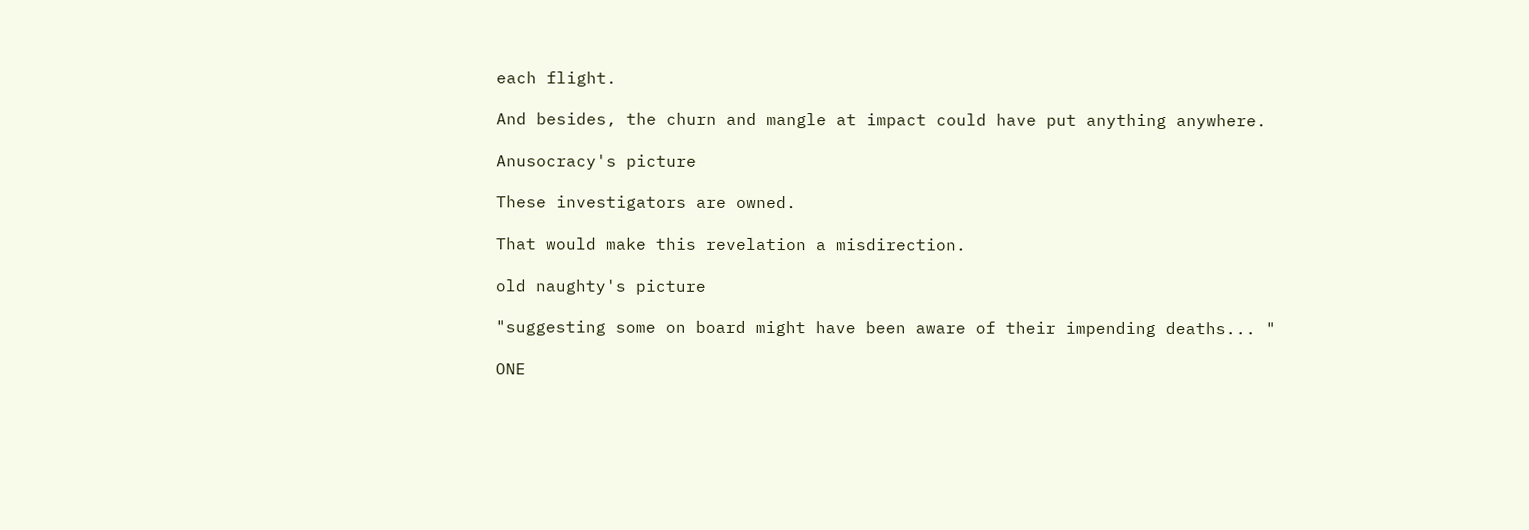each flight.

And besides, the churn and mangle at impact could have put anything anywhere.

Anusocracy's picture

These investigators are owned.

That would make this revelation a misdirection.

old naughty's picture

"suggesting some on board might have been aware of their impending deaths... "

ONE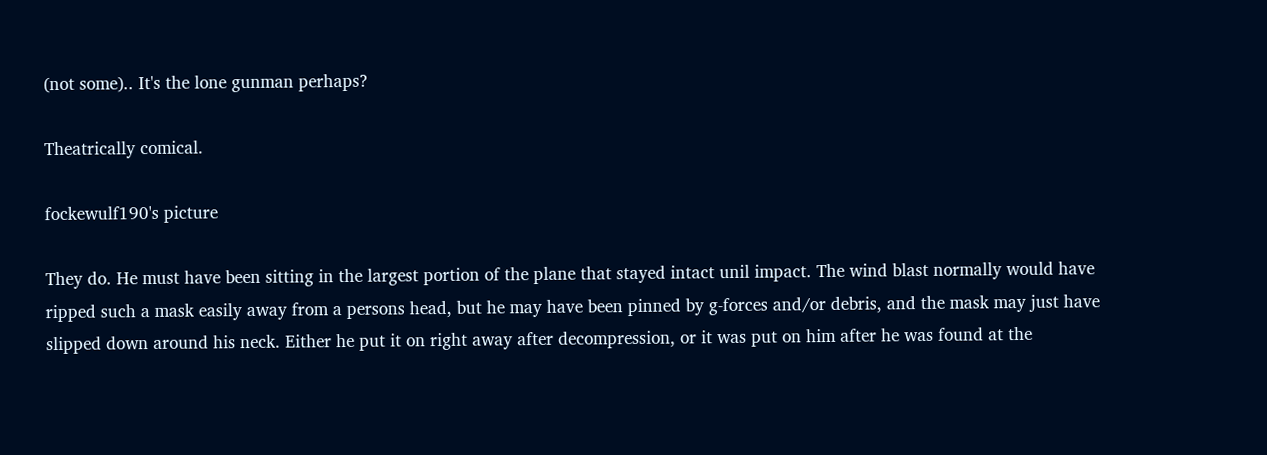(not some).. It's the lone gunman perhaps?

Theatrically comical.

fockewulf190's picture

They do. He must have been sitting in the largest portion of the plane that stayed intact unil impact. The wind blast normally would have ripped such a mask easily away from a persons head, but he may have been pinned by g-forces and/or debris, and the mask may just have slipped down around his neck. Either he put it on right away after decompression, or it was put on him after he was found at the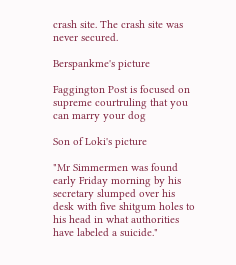crash site. The crash site was never secured.

Berspankme's picture

Faggington Post is focused on supreme courtruling that you can marry your dog

Son of Loki's picture

"Mr Simmermen was found early Friday morning by his secretary slumped over his desk with five shitgum holes to his head in what authorities have labeled a suicide."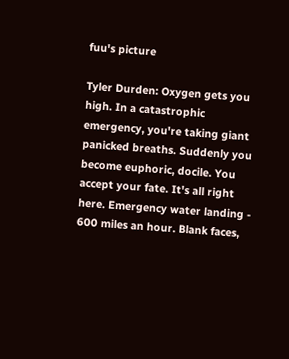fuu's picture

Tyler Durden: Oxygen gets you high. In a catastrophic emergency, you're taking giant panicked breaths. Suddenly you become euphoric, docile. You accept your fate. It's all right here. Emergency water landing - 600 miles an hour. Blank faces,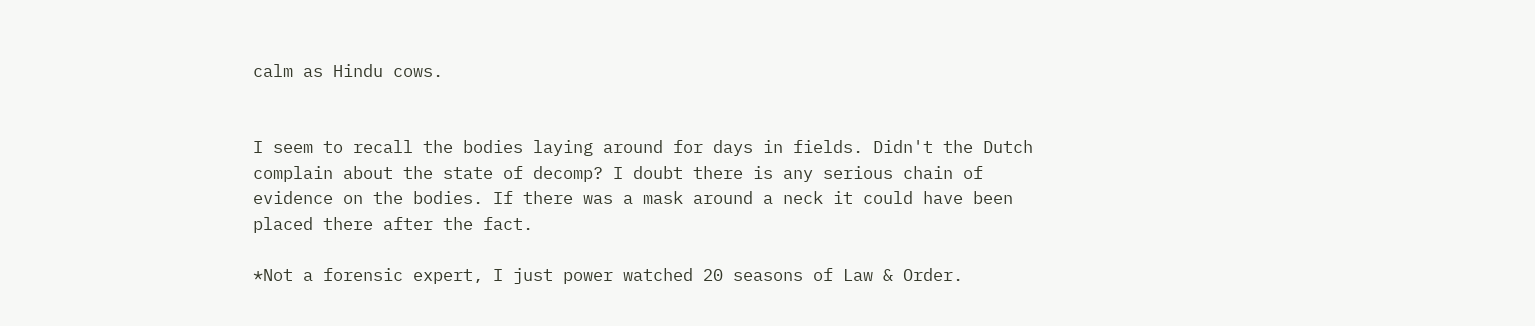calm as Hindu cows.


I seem to recall the bodies laying around for days in fields. Didn't the Dutch complain about the state of decomp? I doubt there is any serious chain of evidence on the bodies. If there was a mask around a neck it could have been placed there after the fact.

*Not a forensic expert, I just power watched 20 seasons of Law & Order.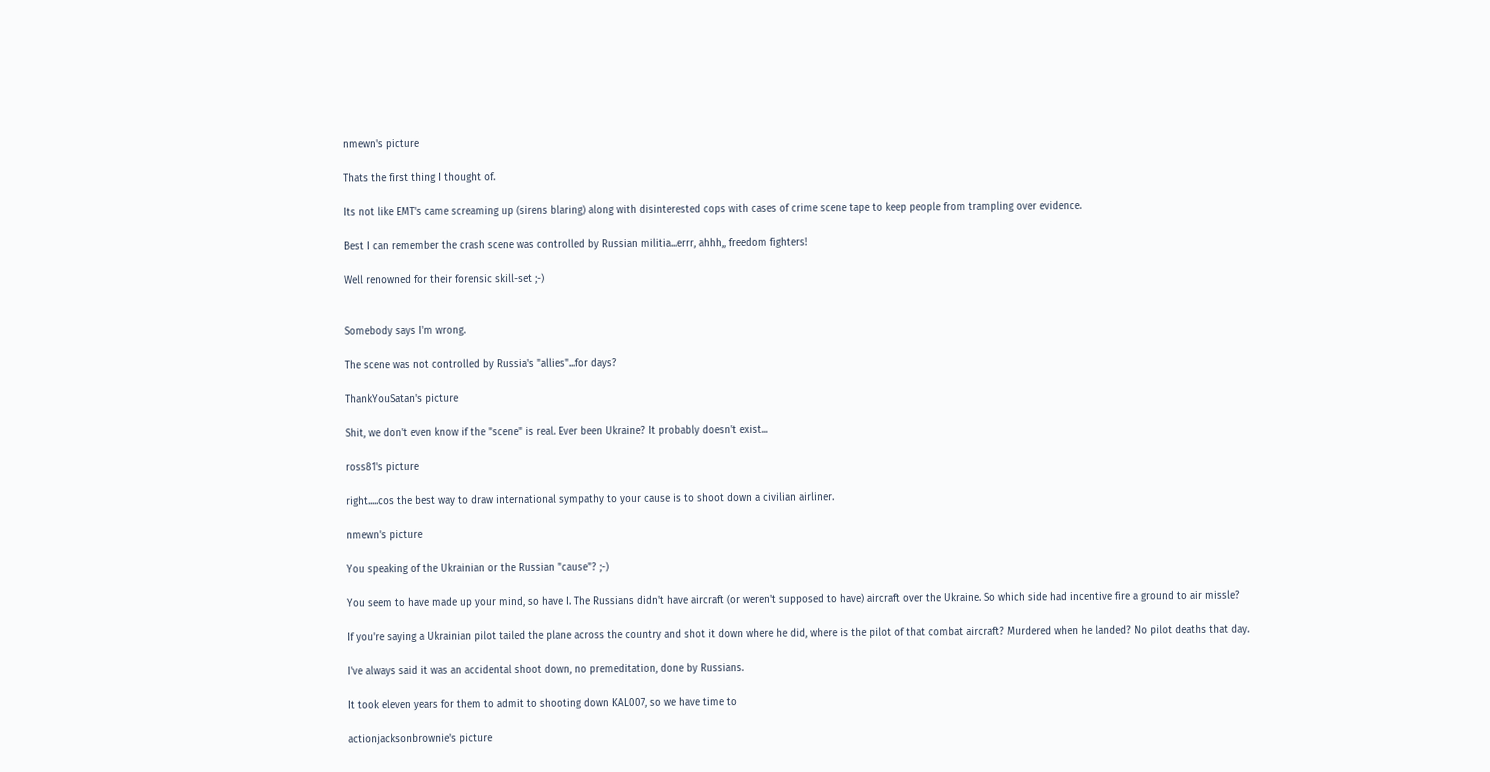nmewn's picture

Thats the first thing I thought of.

Its not like EMT's came screaming up (sirens blaring) along with disinterested cops with cases of crime scene tape to keep people from trampling over evidence.

Best I can remember the crash scene was controlled by Russian militia...errr, ahhh,, freedom fighters!

Well renowned for their forensic skill-set ;-)


Somebody says I'm wrong.

The scene was not controlled by Russia's "allies"...for days?

ThankYouSatan's picture

Shit, we don't even know if the "scene" is real. Ever been Ukraine? It probably doesn't exist...

ross81's picture

right.....cos the best way to draw international sympathy to your cause is to shoot down a civilian airliner.

nmewn's picture

You speaking of the Ukrainian or the Russian "cause"? ;-)

You seem to have made up your mind, so have I. The Russians didn't have aircraft (or weren't supposed to have) aircraft over the Ukraine. So which side had incentive fire a ground to air missle?

If you're saying a Ukrainian pilot tailed the plane across the country and shot it down where he did, where is the pilot of that combat aircraft? Murdered when he landed? No pilot deaths that day.

I've always said it was an accidental shoot down, no premeditation, done by Russians.

It took eleven years for them to admit to shooting down KAL007, so we have time to

actionjacksonbrownie's picture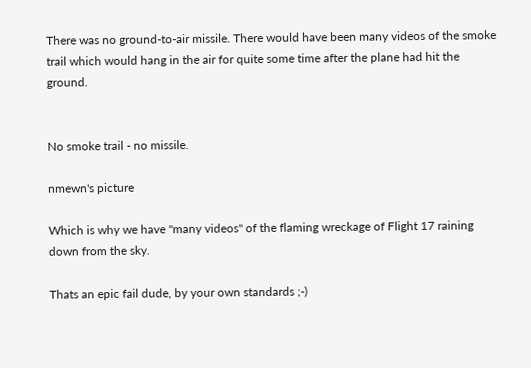There was no ground-to-air missile. There would have been many videos of the smoke trail which would hang in the air for quite some time after the plane had hit the ground.


No smoke trail - no missile.

nmewn's picture

Which is why we have "many videos" of the flaming wreckage of Flight 17 raining down from the sky.

Thats an epic fail dude, by your own standards ;-)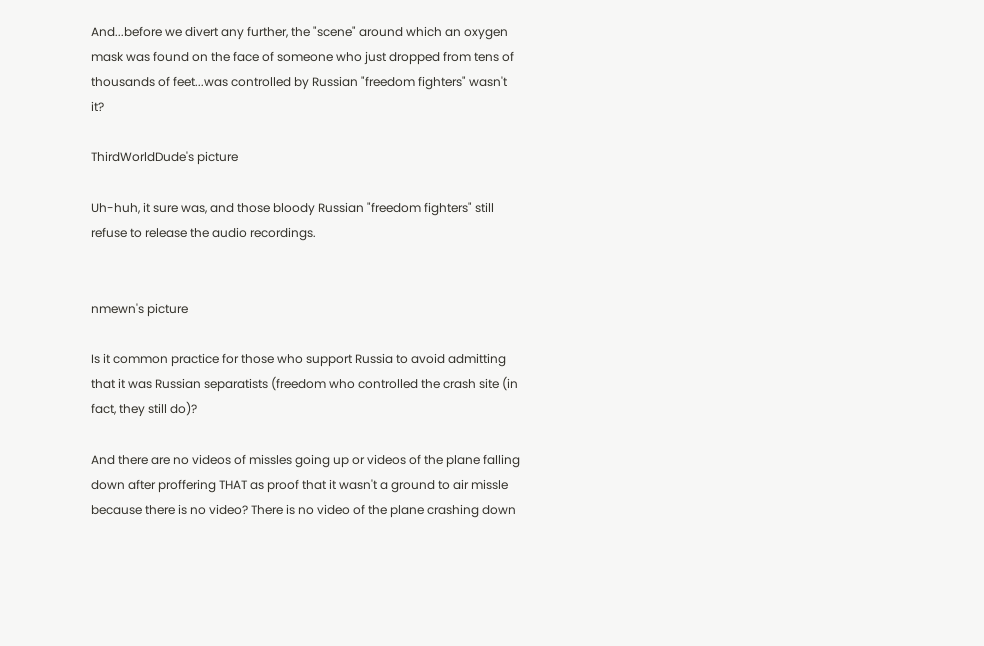And...before we divert any further, the "scene" around which an oxygen mask was found on the face of someone who just dropped from tens of thousands of feet...was controlled by Russian "freedom fighters" wasn't it?

ThirdWorldDude's picture

Uh-huh, it sure was, and those bloody Russian "freedom fighters" still refuse to release the audio recordings.


nmewn's picture

Is it common practice for those who support Russia to avoid admitting that it was Russian separatists (freedom who controlled the crash site (in fact, they still do)?

And there are no videos of missles going up or videos of the plane falling down after proffering THAT as proof that it wasn't a ground to air missle because there is no video? There is no video of the plane crashing down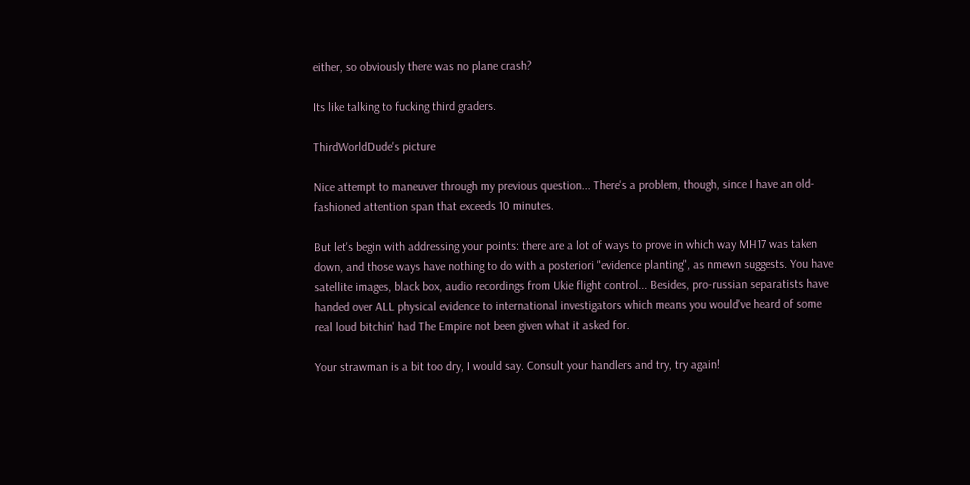either, so obviously there was no plane crash?

Its like talking to fucking third graders.

ThirdWorldDude's picture

Nice attempt to maneuver through my previous question... There's a problem, though, since I have an old-fashioned attention span that exceeds 10 minutes.

But let's begin with addressing your points: there are a lot of ways to prove in which way MH17 was taken down, and those ways have nothing to do with a posteriori "evidence planting", as nmewn suggests. You have satellite images, black box, audio recordings from Ukie flight control... Besides, pro-russian separatists have handed over ALL physical evidence to international investigators which means you would've heard of some real loud bitchin' had The Empire not been given what it asked for.

Your strawman is a bit too dry, I would say. Consult your handlers and try, try again!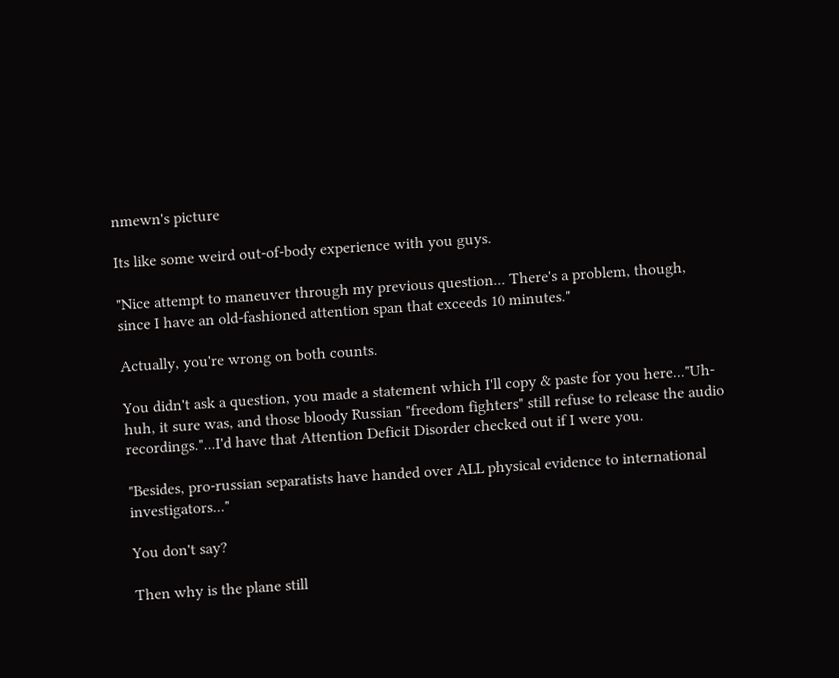nmewn's picture

Its like some weird out-of-body experience with you guys.

"Nice attempt to maneuver through my previous question... There's a problem, though, since I have an old-fashioned attention span that exceeds 10 minutes."

Actually, you're wrong on both counts.

You didn't ask a question, you made a statement which I'll copy & paste for you here..."Uh-huh, it sure was, and those bloody Russian "freedom fighters" still refuse to release the audio recordings."...I'd have that Attention Deficit Disorder checked out if I were you.

"Besides, pro-russian separatists have handed over ALL physical evidence to international investigators..."

You don't say?

Then why is the plane still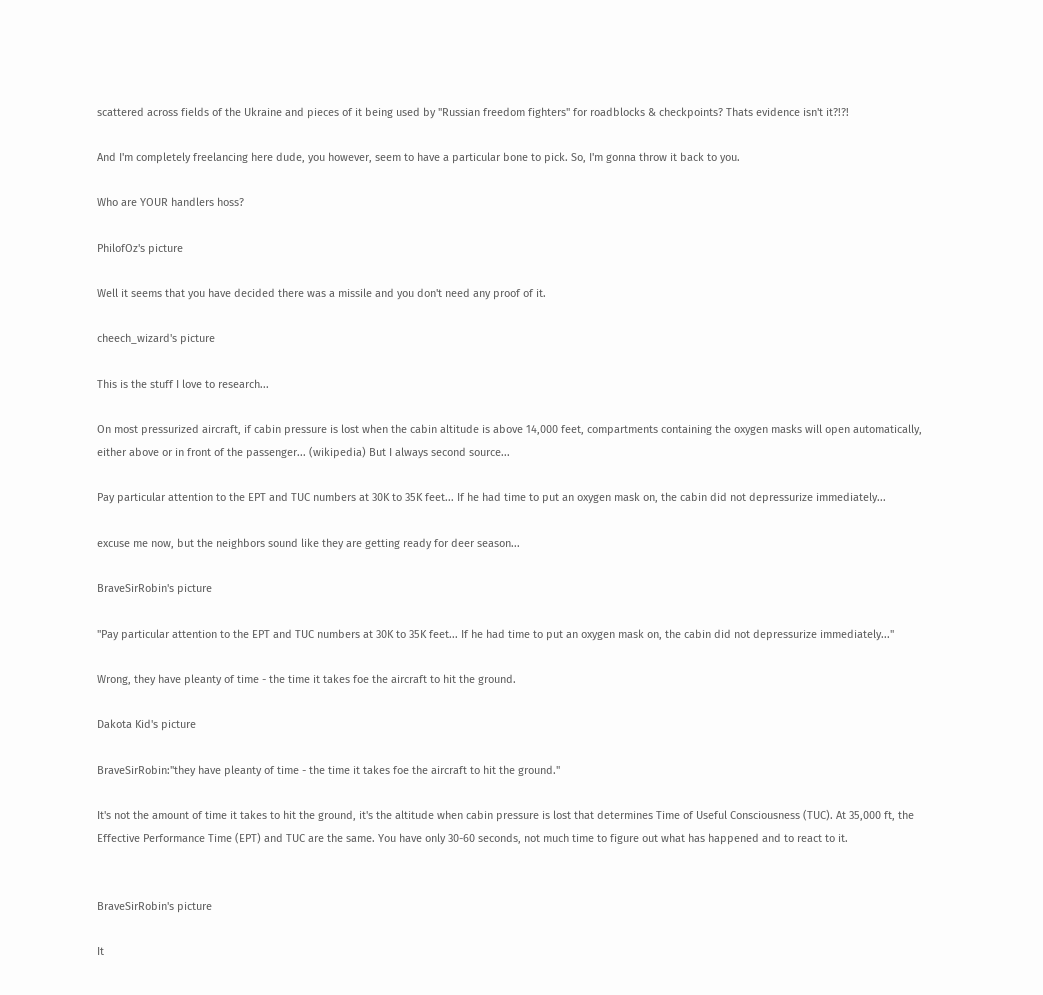scattered across fields of the Ukraine and pieces of it being used by "Russian freedom fighters" for roadblocks & checkpoints? Thats evidence isn't it?!?!

And I'm completely freelancing here dude, you however, seem to have a particular bone to pick. So, I'm gonna throw it back to you.

Who are YOUR handlers hoss?

PhilofOz's picture

Well it seems that you have decided there was a missile and you don't need any proof of it.

cheech_wizard's picture

This is the stuff I love to research...

On most pressurized aircraft, if cabin pressure is lost when the cabin altitude is above 14,000 feet, compartments containing the oxygen masks will open automatically, either above or in front of the passenger... (wikipedia) But I always second source...

Pay particular attention to the EPT and TUC numbers at 30K to 35K feet... If he had time to put an oxygen mask on, the cabin did not depressurize immediately...

excuse me now, but the neighbors sound like they are getting ready for deer season...

BraveSirRobin's picture

"Pay particular attention to the EPT and TUC numbers at 30K to 35K feet... If he had time to put an oxygen mask on, the cabin did not depressurize immediately..."

Wrong, they have pleanty of time - the time it takes foe the aircraft to hit the ground.

Dakota Kid's picture

BraveSirRobin:"they have pleanty of time - the time it takes foe the aircraft to hit the ground."

It's not the amount of time it takes to hit the ground, it's the altitude when cabin pressure is lost that determines Time of Useful Consciousness (TUC). At 35,000 ft, the Effective Performance Time (EPT) and TUC are the same. You have only 30-60 seconds, not much time to figure out what has happened and to react to it.


BraveSirRobin's picture

It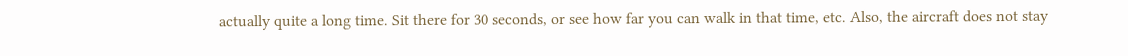actually quite a long time. Sit there for 30 seconds, or see how far you can walk in that time, etc. Also, the aircraft does not stay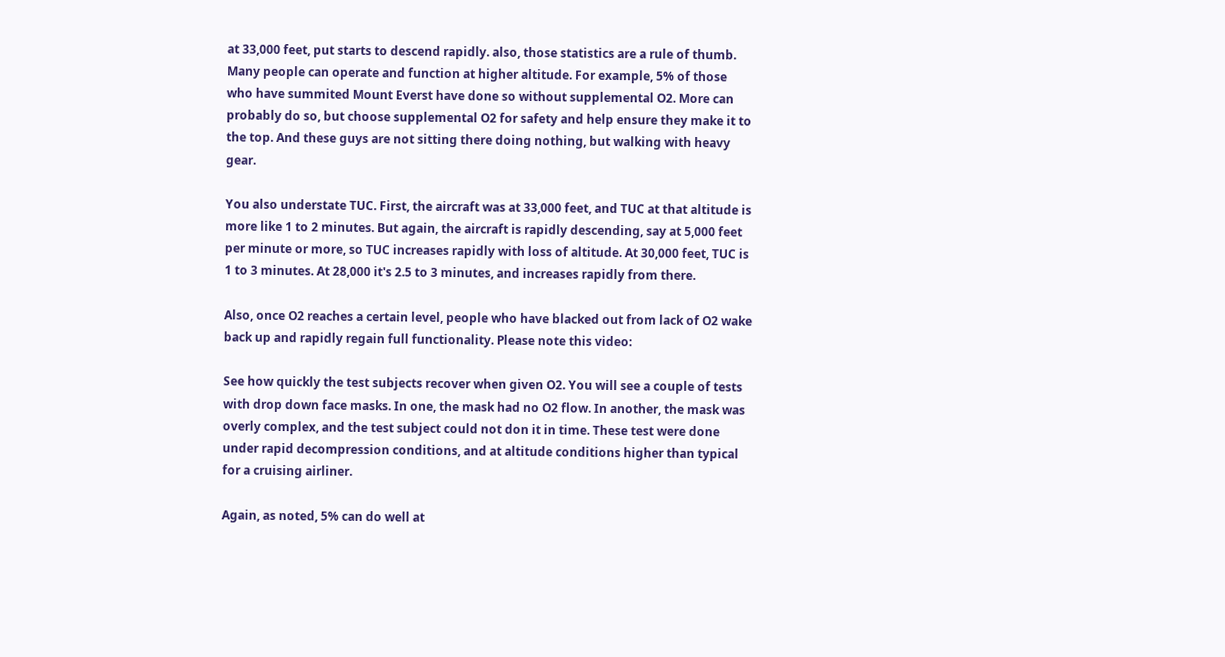at 33,000 feet, put starts to descend rapidly. also, those statistics are a rule of thumb. Many people can operate and function at higher altitude. For example, 5% of those who have summited Mount Everst have done so without supplemental O2. More can probably do so, but choose supplemental O2 for safety and help ensure they make it to the top. And these guys are not sitting there doing nothing, but walking with heavy gear.

You also understate TUC. First, the aircraft was at 33,000 feet, and TUC at that altitude is more like 1 to 2 minutes. But again, the aircraft is rapidly descending, say at 5,000 feet per minute or more, so TUC increases rapidly with loss of altitude. At 30,000 feet, TUC is 1 to 3 minutes. At 28,000 it's 2.5 to 3 minutes, and increases rapidly from there.

Also, once O2 reaches a certain level, people who have blacked out from lack of O2 wake back up and rapidly regain full functionality. Please note this video:

See how quickly the test subjects recover when given O2. You will see a couple of tests with drop down face masks. In one, the mask had no O2 flow. In another, the mask was overly complex, and the test subject could not don it in time. These test were done under rapid decompression conditions, and at altitude conditions higher than typical for a cruising airliner.

Again, as noted, 5% can do well at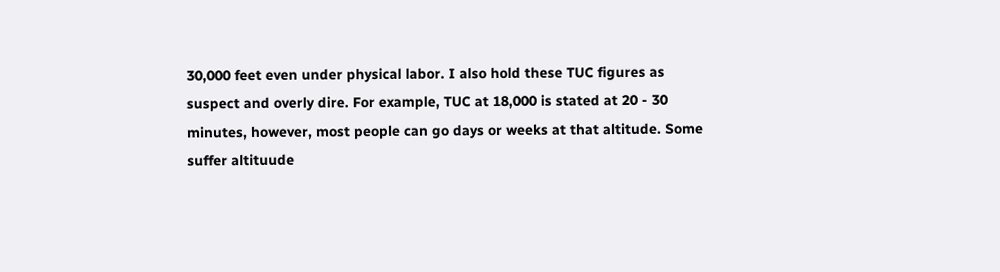30,000 feet even under physical labor. I also hold these TUC figures as suspect and overly dire. For example, TUC at 18,000 is stated at 20 - 30 minutes, however, most people can go days or weeks at that altitude. Some suffer altituude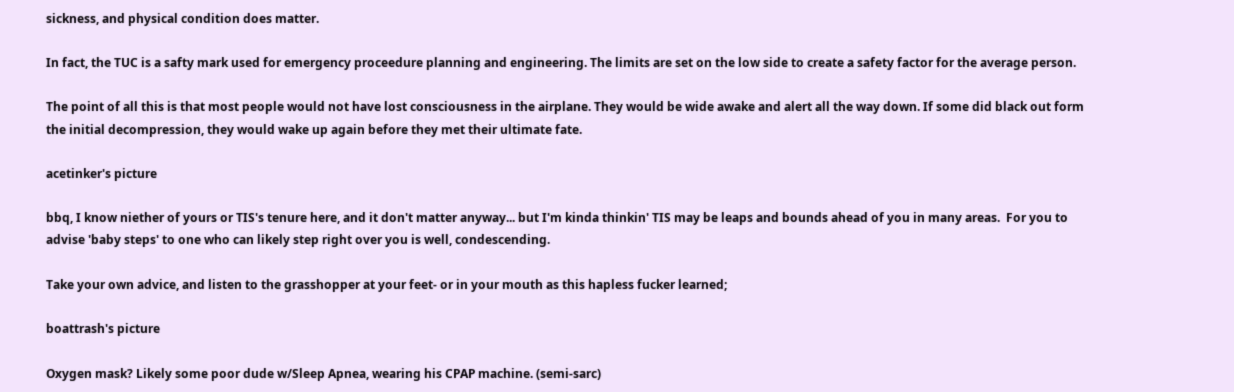sickness, and physical condition does matter.

In fact, the TUC is a safty mark used for emergency proceedure planning and engineering. The limits are set on the low side to create a safety factor for the average person.

The point of all this is that most people would not have lost consciousness in the airplane. They would be wide awake and alert all the way down. If some did black out form the initial decompression, they would wake up again before they met their ultimate fate.

acetinker's picture

bbq, I know niether of yours or TIS's tenure here, and it don't matter anyway... but I'm kinda thinkin' TIS may be leaps and bounds ahead of you in many areas.  For you to advise 'baby steps' to one who can likely step right over you is well, condescending.

Take your own advice, and listen to the grasshopper at your feet- or in your mouth as this hapless fucker learned;

boattrash's picture

Oxygen mask? Likely some poor dude w/Sleep Apnea, wearing his CPAP machine. (semi-sarc)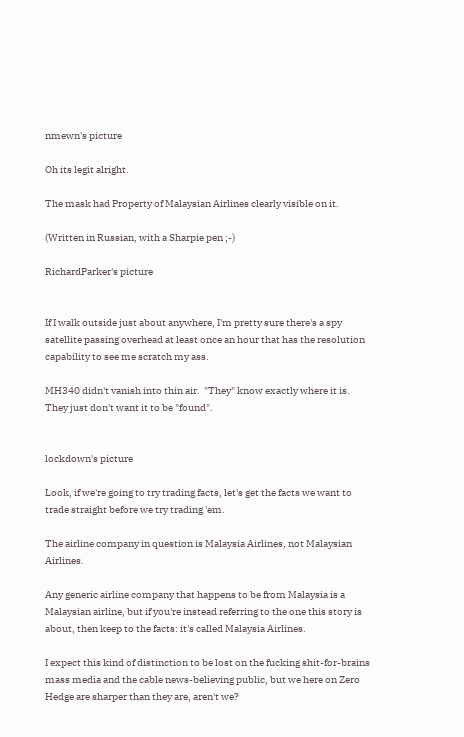nmewn's picture

Oh its legit alright.

The mask had Property of Malaysian Airlines clearly visible on it.

(Written in Russian, with a Sharpie pen ;-)

RichardParker's picture


If I walk outside just about anywhere, I'm pretty sure there's a spy satellite passing overhead at least once an hour that has the resolution capability to see me scratch my ass.

MH340 didn't vanish into thin air.  "They" know exactly where it is.  They just don't want it to be "found".


lockdown's picture

Look, if we're going to try trading facts, let's get the facts we want to trade straight before we try trading 'em.

The airline company in question is Malaysia Airlines, not Malaysian Airlines.

Any generic airline company that happens to be from Malaysia is a Malaysian airline, but if you're instead referring to the one this story is about, then keep to the facts: it's called Malaysia Airlines.

I expect this kind of distinction to be lost on the fucking shit-for-brains mass media and the cable news-believing public, but we here on Zero Hedge are sharper than they are, aren't we?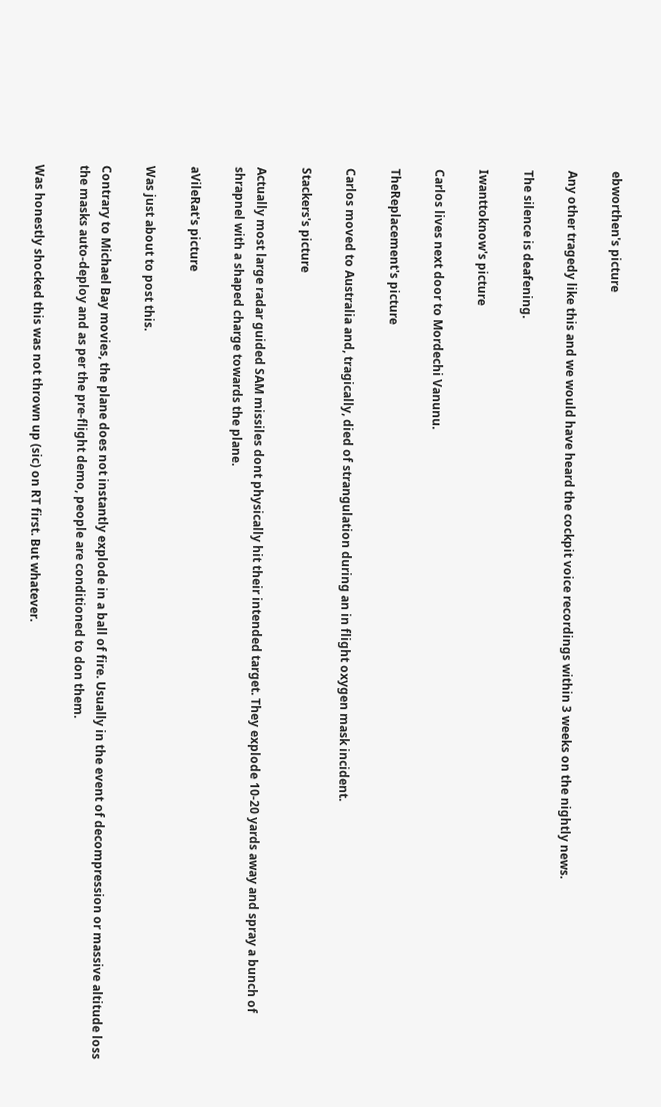ebworthen's picture

Any other tragedy like this and we would have heard the cockpit voice recordings within 3 weeks on the nightly news.

The silence is deafening.

Iwanttoknow's picture

Carlos lives next door to Mordechi Vanunu.

TheReplacement's picture

Carlos moved to Australia and, tragically, died of strangulation during an in flight oxygen mask incident.

Stackers's picture

Actually most large radar guided SAM missiles dont physically hit their intended target. They explode 10-20 yards away and spray a bunch of shrapnel with a shaped charge towards the plane.

aVileRat's picture

Was just about to post this.

Contrary to Michael Bay movies, the plane does not instantly explode in a ball of fire. Usually in the event of decompression or massive altitude loss the masks auto-deploy and as per the pre-flight demo, people are conditioned to don them.

Was honestly shocked this was not thrown up (sic) on RT first. But whatever.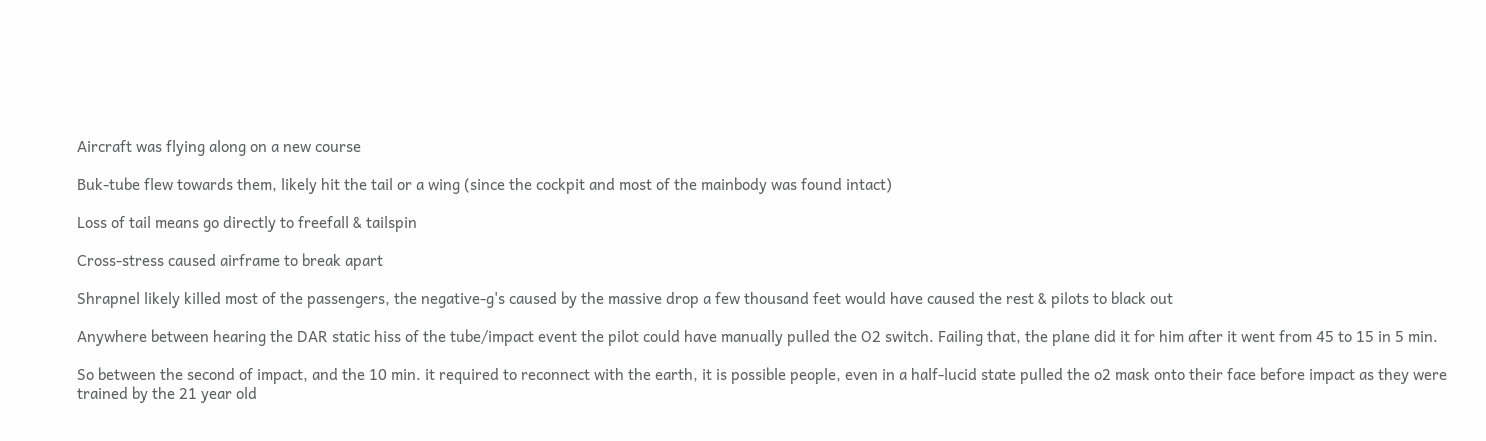Aircraft was flying along on a new course

Buk-tube flew towards them, likely hit the tail or a wing (since the cockpit and most of the mainbody was found intact)

Loss of tail means go directly to freefall & tailspin

Cross-stress caused airframe to break apart

Shrapnel likely killed most of the passengers, the negative-g's caused by the massive drop a few thousand feet would have caused the rest & pilots to black out

Anywhere between hearing the DAR static hiss of the tube/impact event the pilot could have manually pulled the O2 switch. Failing that, the plane did it for him after it went from 45 to 15 in 5 min.

So between the second of impact, and the 10 min. it required to reconnect with the earth, it is possible people, even in a half-lucid state pulled the o2 mask onto their face before impact as they were trained by the 21 year old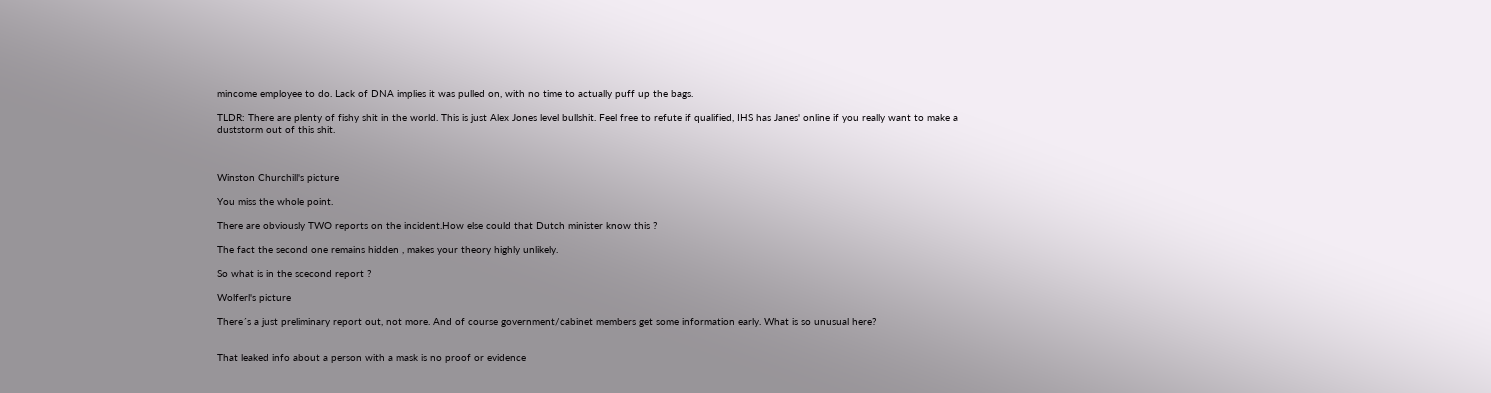mincome employee to do. Lack of DNA implies it was pulled on, with no time to actually puff up the bags.

TLDR: There are plenty of fishy shit in the world. This is just Alex Jones level bullshit. Feel free to refute if qualified, IHS has Janes' online if you really want to make a duststorm out of this shit.



Winston Churchill's picture

You miss the whole point.

There are obviously TWO reports on the incident.How else could that Dutch minister know this ?

The fact the second one remains hidden , makes your theory highly unlikely.

So what is in the scecond report ?

Wolferl's picture

There´s a just preliminary report out, not more. And of course government/cabinet members get some information early. What is so unusual here?


That leaked info about a person with a mask is no proof or evidence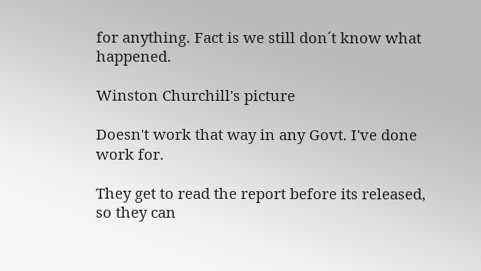for anything. Fact is we still don´t know what happened.

Winston Churchill's picture

Doesn't work that way in any Govt. I've done work for.

They get to read the report before its released, so they can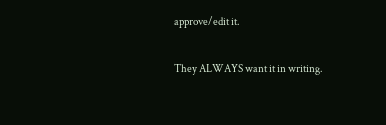approve/edit it.

They ALWAYS want it in writing.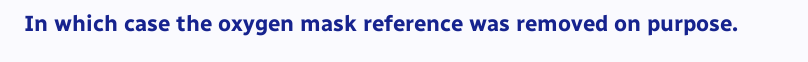In which case the oxygen mask reference was removed on purpose.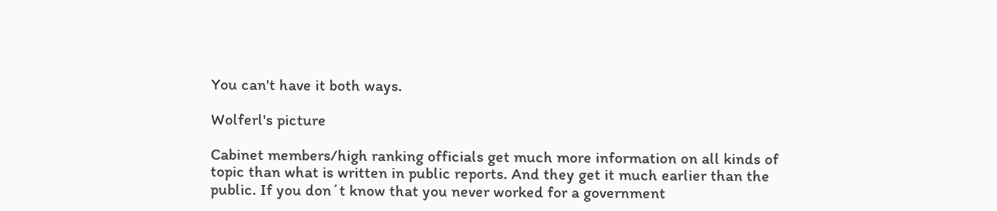You can't have it both ways.

Wolferl's picture

Cabinet members/high ranking officials get much more information on all kinds of topic than what is written in public reports. And they get it much earlier than the public. If you don´t know that you never worked for a government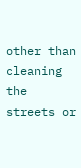other than cleaning the streets or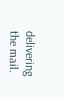delivering the mail.